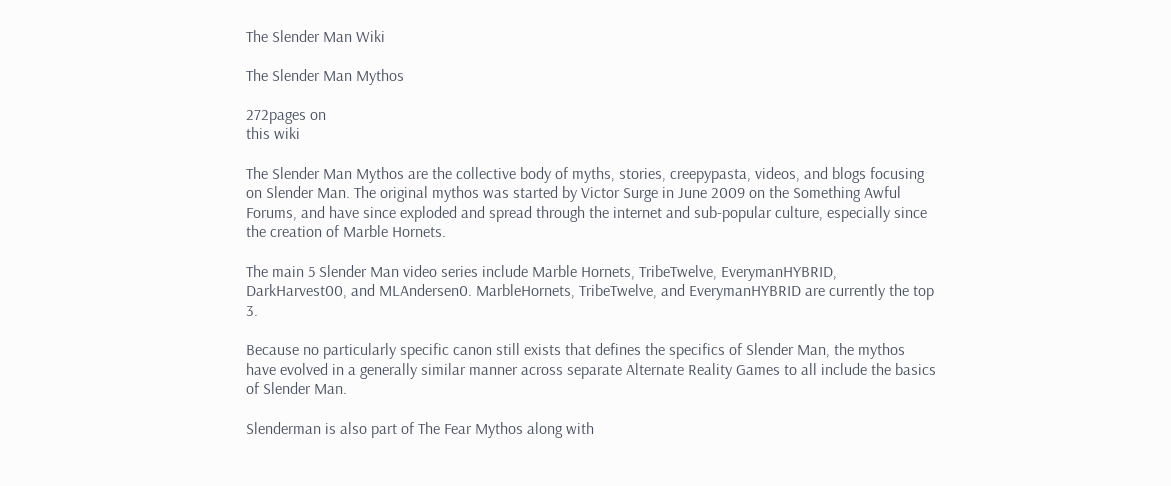The Slender Man Wiki

The Slender Man Mythos

272pages on
this wiki

The Slender Man Mythos are the collective body of myths, stories, creepypasta, videos, and blogs focusing on Slender Man. The original mythos was started by Victor Surge in June 2009 on the Something Awful Forums, and have since exploded and spread through the internet and sub-popular culture, especially since the creation of Marble Hornets.

The main 5 Slender Man video series include Marble Hornets, TribeTwelve, EverymanHYBRID, DarkHarvest00, and MLAndersen0. MarbleHornets, TribeTwelve, and EverymanHYBRID are currently the top 3.

Because no particularly specific canon still exists that defines the specifics of Slender Man, the mythos have evolved in a generally similar manner across separate Alternate Reality Games to all include the basics of Slender Man.

Slenderman is also part of The Fear Mythos along with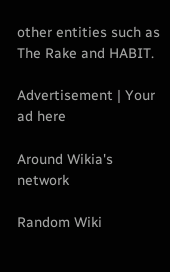other entities such as The Rake and HABIT.

Advertisement | Your ad here

Around Wikia's network

Random Wiki